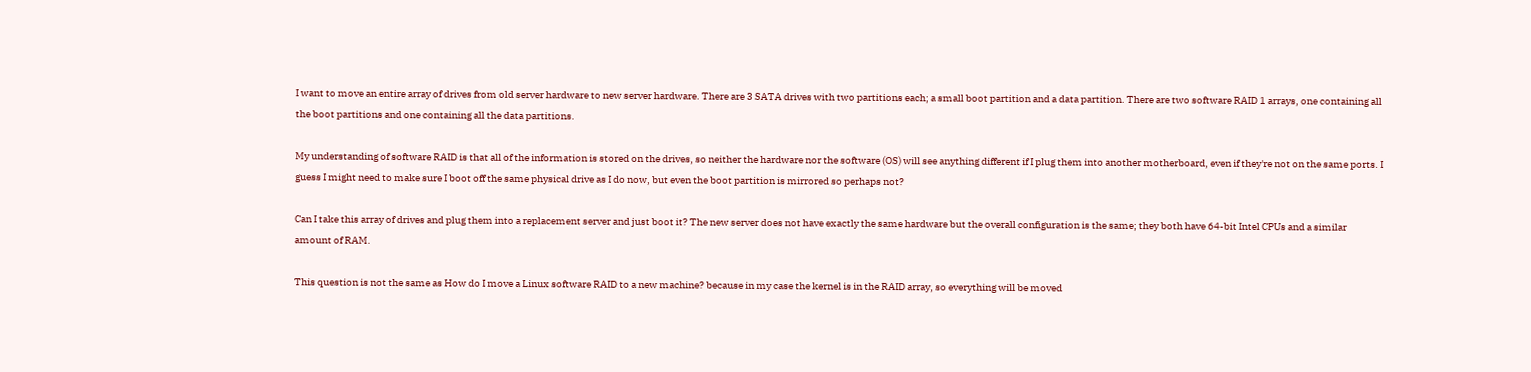I want to move an entire array of drives from old server hardware to new server hardware. There are 3 SATA drives with two partitions each; a small boot partition and a data partition. There are two software RAID 1 arrays, one containing all the boot partitions and one containing all the data partitions.

My understanding of software RAID is that all of the information is stored on the drives, so neither the hardware nor the software (OS) will see anything different if I plug them into another motherboard, even if they're not on the same ports. I guess I might need to make sure I boot off the same physical drive as I do now, but even the boot partition is mirrored so perhaps not?

Can I take this array of drives and plug them into a replacement server and just boot it? The new server does not have exactly the same hardware but the overall configuration is the same; they both have 64-bit Intel CPUs and a similar amount of RAM.

This question is not the same as How do I move a Linux software RAID to a new machine? because in my case the kernel is in the RAID array, so everything will be moved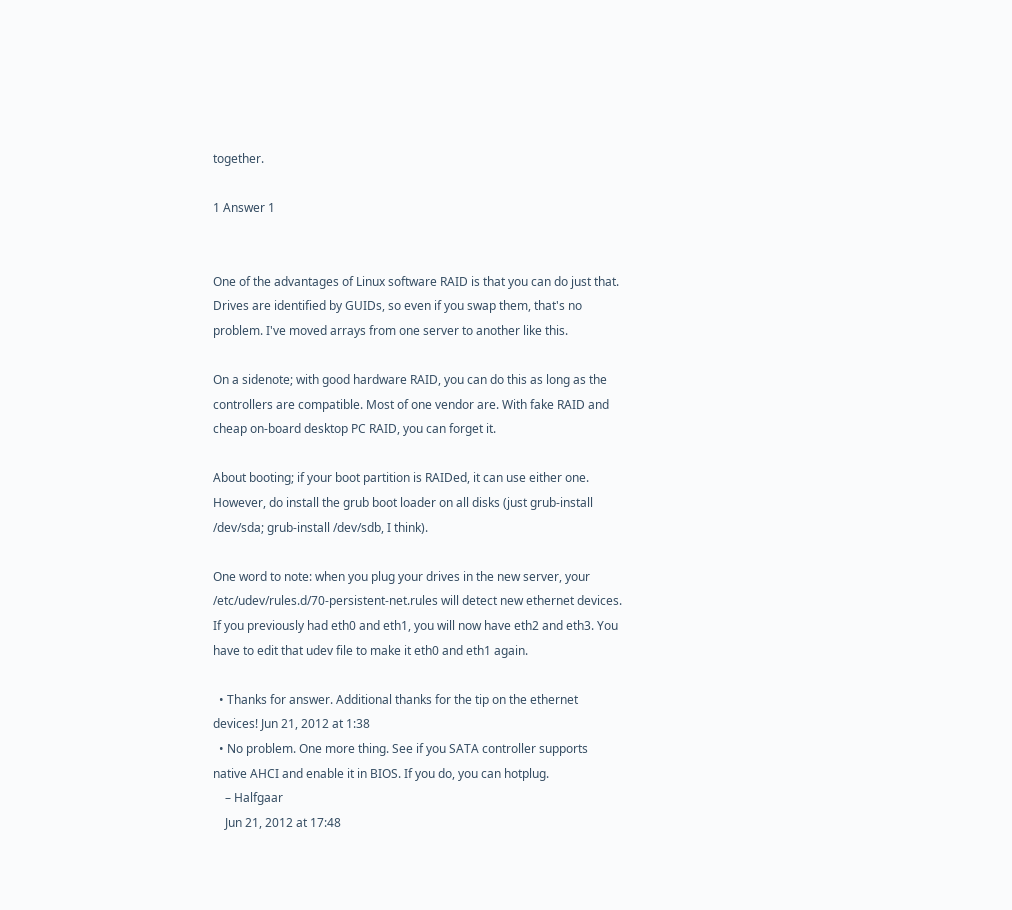together.

1 Answer 1


One of the advantages of Linux software RAID is that you can do just that. Drives are identified by GUIDs, so even if you swap them, that's no problem. I've moved arrays from one server to another like this.

On a sidenote; with good hardware RAID, you can do this as long as the controllers are compatible. Most of one vendor are. With fake RAID and cheap on-board desktop PC RAID, you can forget it.

About booting; if your boot partition is RAIDed, it can use either one. However, do install the grub boot loader on all disks (just grub-install /dev/sda; grub-install /dev/sdb, I think).

One word to note: when you plug your drives in the new server, your /etc/udev/rules.d/70-persistent-net.rules will detect new ethernet devices. If you previously had eth0 and eth1, you will now have eth2 and eth3. You have to edit that udev file to make it eth0 and eth1 again.

  • Thanks for answer. Additional thanks for the tip on the ethernet devices! Jun 21, 2012 at 1:38
  • No problem. One more thing. See if you SATA controller supports native AHCI and enable it in BIOS. If you do, you can hotplug.
    – Halfgaar
    Jun 21, 2012 at 17:48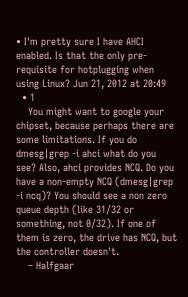• I'm pretty sure I have AHCI enabled. Is that the only pre-requisite for hotplugging when using Linux? Jun 21, 2012 at 20:49
  • 1
    You might want to google your chipset, because perhaps there are some limitations. If you do dmesg|grep -i ahci what do you see? Also, ahci provides NCQ. Do you have a non-empty NCQ (dmesg|grep -i ncq)? You should see a non zero queue depth (like 31/32 or something, not 0/32). If one of them is zero, the drive has NCQ, but the controller doesn't.
    – Halfgaar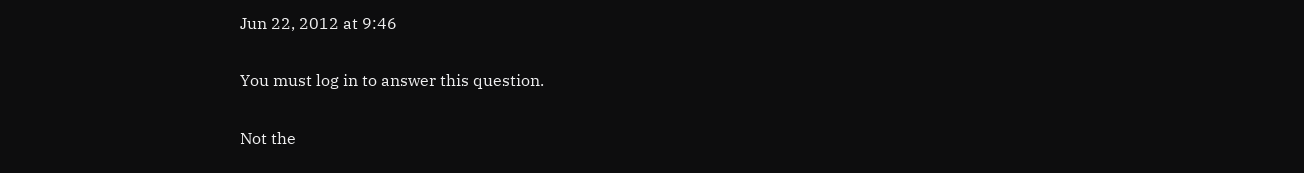Jun 22, 2012 at 9:46

You must log in to answer this question.

Not the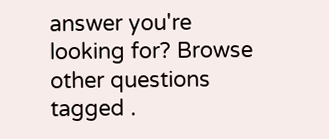answer you're looking for? Browse other questions tagged .